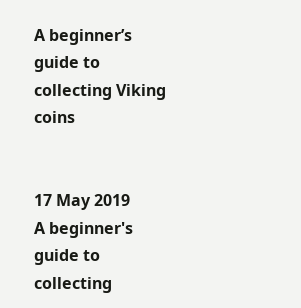A beginner’s guide to collecting Viking coins


17 May 2019
A beginner's guide to collecting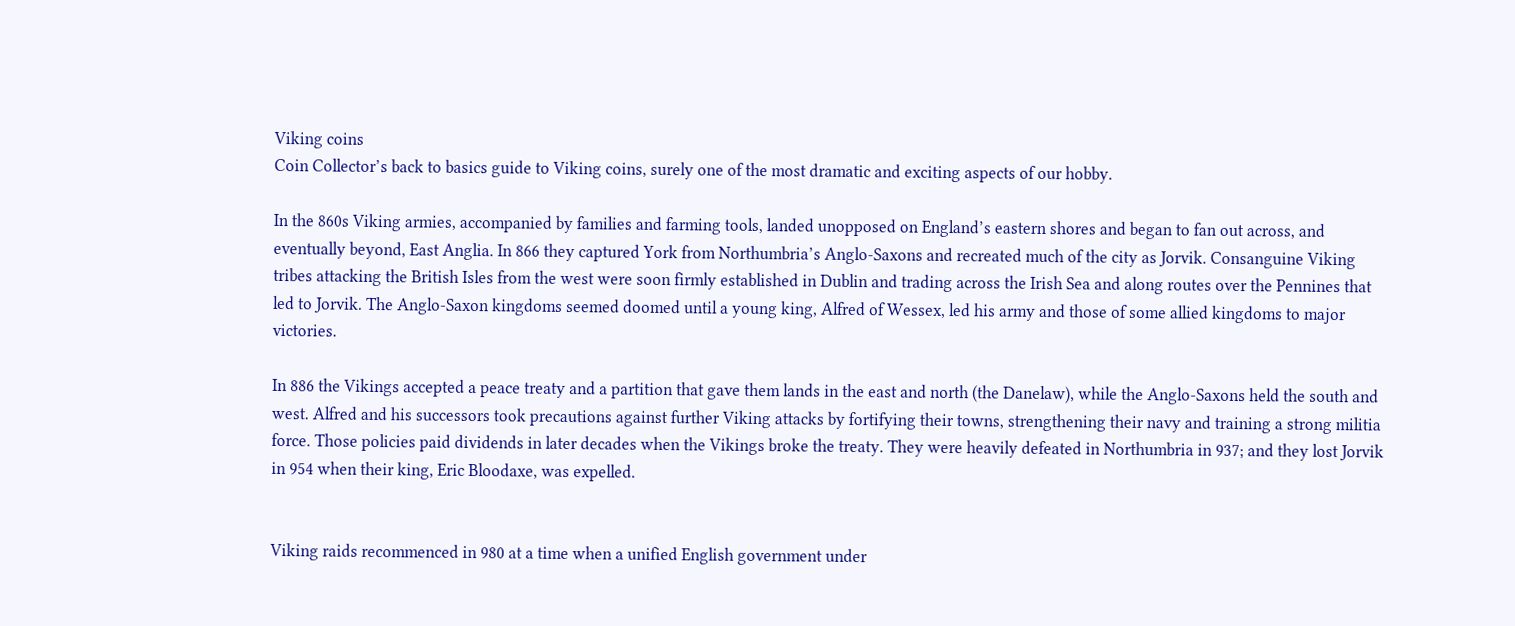Viking coins
Coin Collector’s back to basics guide to Viking coins, surely one of the most dramatic and exciting aspects of our hobby.

In the 860s Viking armies, accompanied by families and farming tools, landed unopposed on England’s eastern shores and began to fan out across, and eventually beyond, East Anglia. In 866 they captured York from Northumbria’s Anglo-Saxons and recreated much of the city as Jorvik. Consanguine Viking tribes attacking the British Isles from the west were soon firmly established in Dublin and trading across the Irish Sea and along routes over the Pennines that led to Jorvik. The Anglo-Saxon kingdoms seemed doomed until a young king, Alfred of Wessex, led his army and those of some allied kingdoms to major victories.

In 886 the Vikings accepted a peace treaty and a partition that gave them lands in the east and north (the Danelaw), while the Anglo-Saxons held the south and west. Alfred and his successors took precautions against further Viking attacks by fortifying their towns, strengthening their navy and training a strong militia force. Those policies paid dividends in later decades when the Vikings broke the treaty. They were heavily defeated in Northumbria in 937; and they lost Jorvik in 954 when their king, Eric Bloodaxe, was expelled.


Viking raids recommenced in 980 at a time when a unified English government under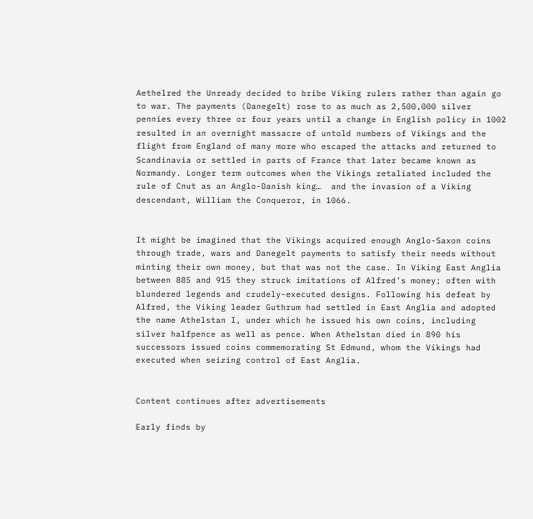Aethelred the Unready decided to bribe Viking rulers rather than again go to war. The payments (Danegelt) rose to as much as 2,500,000 silver pennies every three or four years until a change in English policy in 1002 resulted in an overnight massacre of untold numbers of Vikings and the flight from England of many more who escaped the attacks and returned to Scandinavia or settled in parts of France that later became known as Normandy. Longer term outcomes when the Vikings retaliated included the rule of Cnut as an Anglo-Danish king…  and the invasion of a Viking descendant, William the Conqueror, in 1066.


It might be imagined that the Vikings acquired enough Anglo-Saxon coins through trade, wars and Danegelt payments to satisfy their needs without minting their own money, but that was not the case. In Viking East Anglia between 885 and 915 they struck imitations of Alfred’s money; often with blundered legends and crudely-executed designs. Following his defeat by Alfred, the Viking leader Guthrum had settled in East Anglia and adopted the name Athelstan I, under which he issued his own coins, including silver halfpence as well as pence. When Athelstan died in 890 his successors issued coins commemorating St Edmund, whom the Vikings had executed when seizing control of East Anglia.


Content continues after advertisements

Early finds by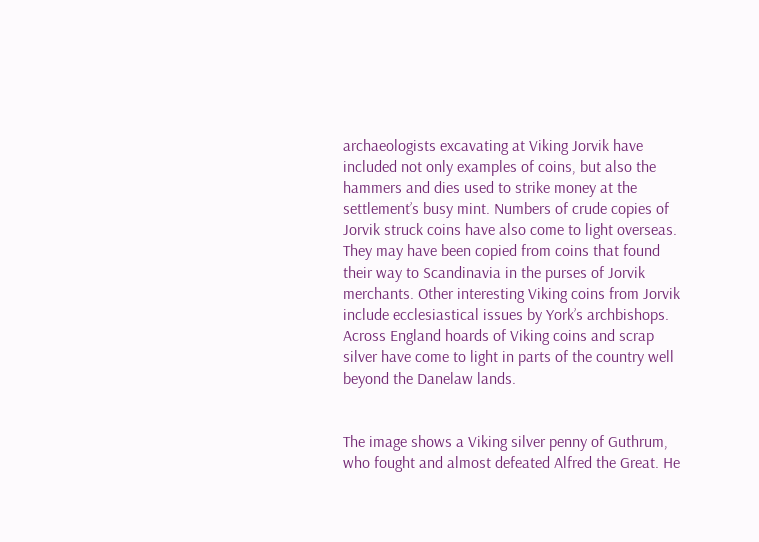archaeologists excavating at Viking Jorvik have included not only examples of coins, but also the hammers and dies used to strike money at the settlement’s busy mint. Numbers of crude copies of Jorvik struck coins have also come to light overseas. They may have been copied from coins that found their way to Scandinavia in the purses of Jorvik merchants. Other interesting Viking coins from Jorvik include ecclesiastical issues by York’s archbishops. Across England hoards of Viking coins and scrap silver have come to light in parts of the country well beyond the Danelaw lands.


The image shows a Viking silver penny of Guthrum, who fought and almost defeated Alfred the Great. He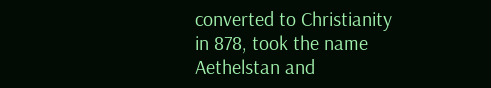converted to Christianity in 878, took the name Aethelstan and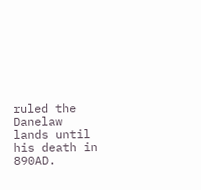ruled the Danelaw lands until his death in 890AD.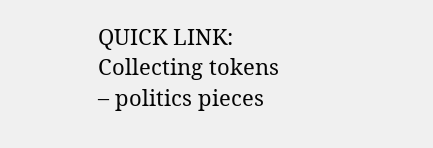QUICK LINK: Collecting tokens – politics pieces